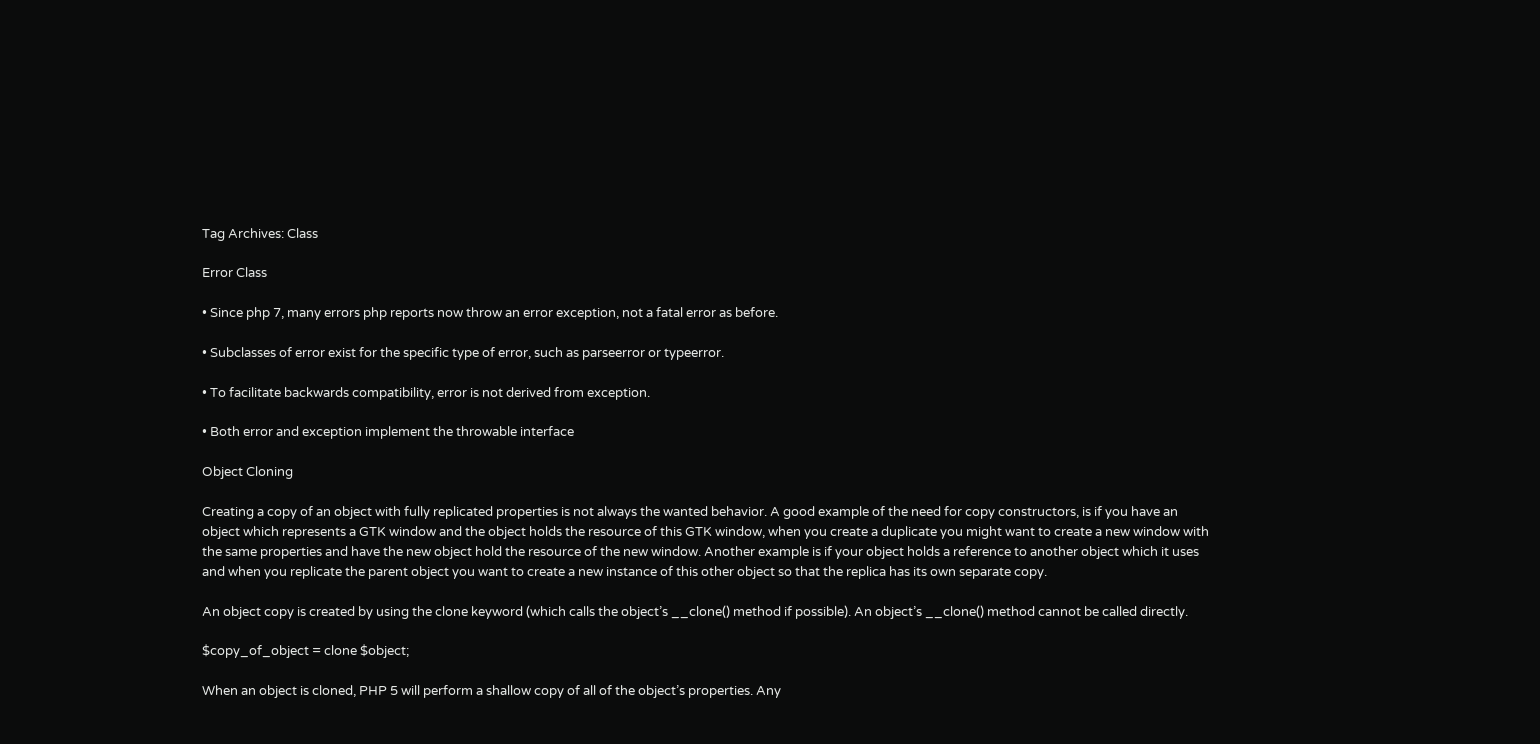Tag Archives: Class

Error Class

• Since php 7, many errors php reports now throw an error exception, not a fatal error as before.

• Subclasses of error exist for the specific type of error, such as parseerror or typeerror.

• To facilitate backwards compatibility, error is not derived from exception.

• Both error and exception implement the throwable interface

Object Cloning

Creating a copy of an object with fully replicated properties is not always the wanted behavior. A good example of the need for copy constructors, is if you have an object which represents a GTK window and the object holds the resource of this GTK window, when you create a duplicate you might want to create a new window with the same properties and have the new object hold the resource of the new window. Another example is if your object holds a reference to another object which it uses and when you replicate the parent object you want to create a new instance of this other object so that the replica has its own separate copy.

An object copy is created by using the clone keyword (which calls the object’s __clone() method if possible). An object’s __clone() method cannot be called directly.

$copy_of_object = clone $object;

When an object is cloned, PHP 5 will perform a shallow copy of all of the object’s properties. Any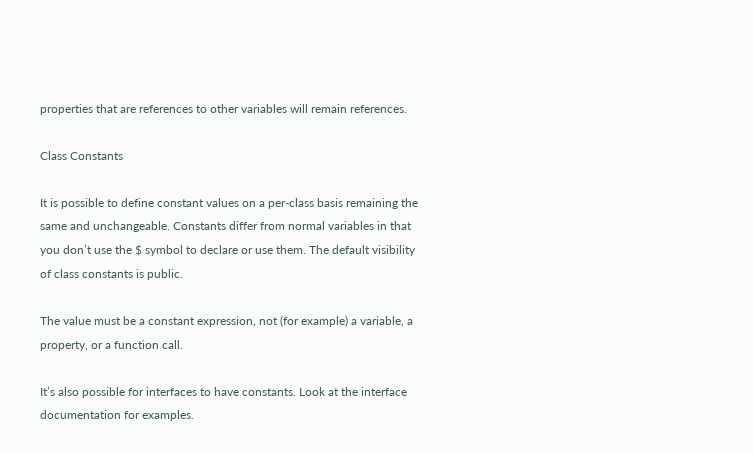properties that are references to other variables will remain references.

Class Constants

It is possible to define constant values on a per-class basis remaining the same and unchangeable. Constants differ from normal variables in that you don’t use the $ symbol to declare or use them. The default visibility of class constants is public.

The value must be a constant expression, not (for example) a variable, a property, or a function call.

It’s also possible for interfaces to have constants. Look at the interface documentation for examples.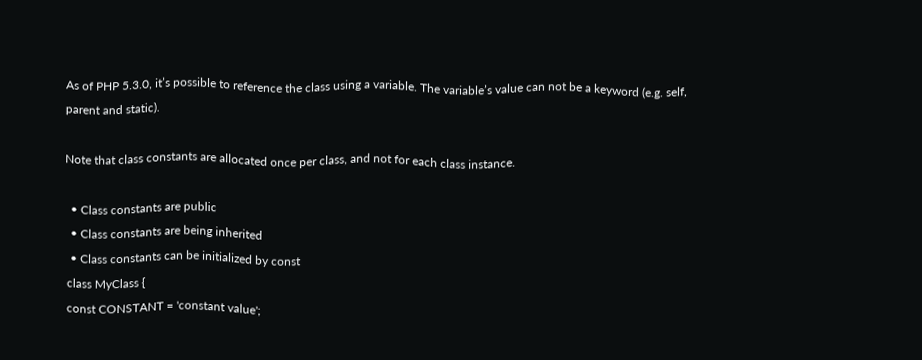As of PHP 5.3.0, it’s possible to reference the class using a variable. The variable’s value can not be a keyword (e.g. self, parent and static).

Note that class constants are allocated once per class, and not for each class instance.

  • Class constants are public
  • Class constants are being inherited
  • Class constants can be initialized by const
 class MyClass {
 const CONSTANT = 'constant value';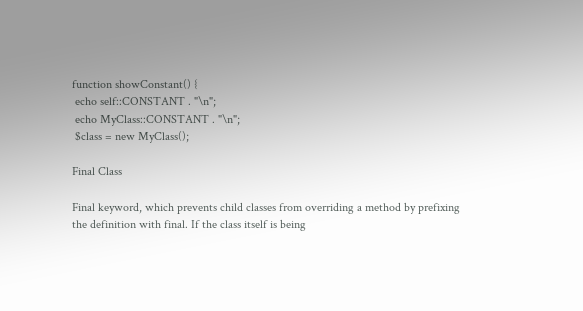function showConstant() {
 echo self::CONSTANT . "\n";
 echo MyClass::CONSTANT . "\n";
 $class = new MyClass();

Final Class

Final keyword, which prevents child classes from overriding a method by prefixing the definition with final. If the class itself is being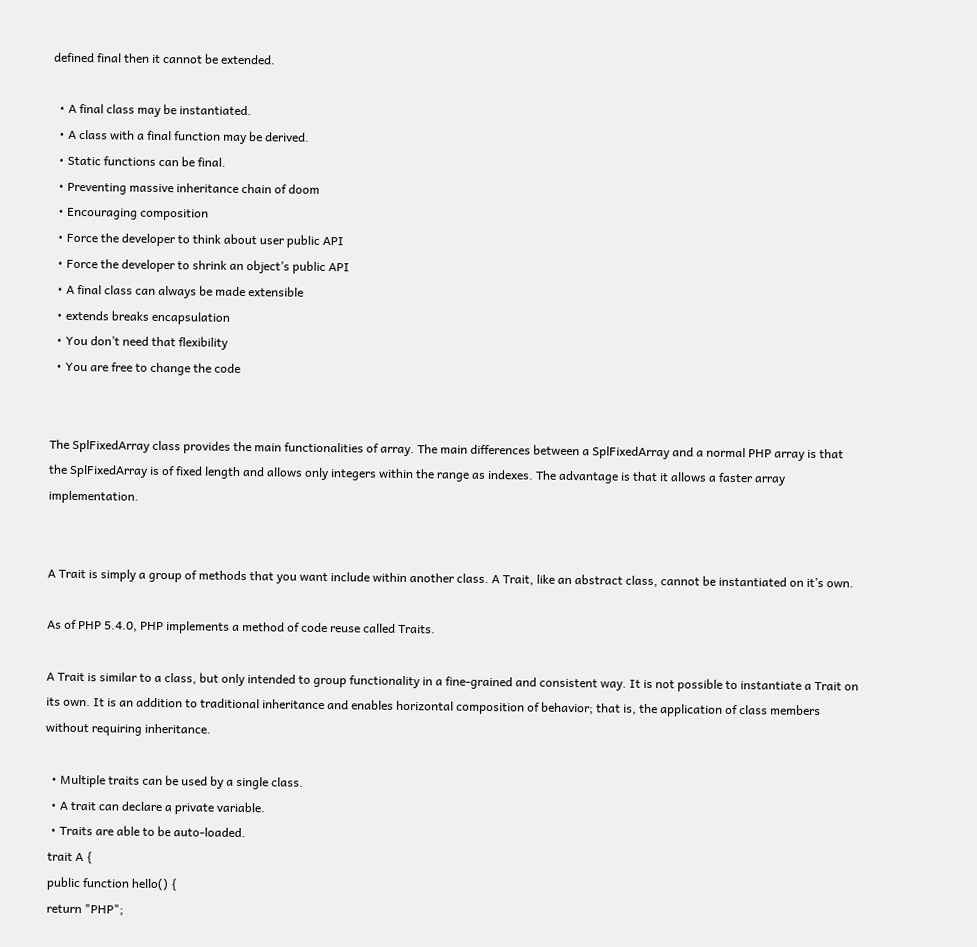defined final then it cannot be extended.

  • A final class may be instantiated.
  • A class with a final function may be derived.
  • Static functions can be final.
  • Preventing massive inheritance chain of doom
  • Encouraging composition
  • Force the developer to think about user public API
  • Force the developer to shrink an object’s public API
  • A final class can always be made extensible
  • extends breaks encapsulation
  • You don’t need that flexibility
  • You are free to change the code


The SplFixedArray class provides the main functionalities of array. The main differences between a SplFixedArray and a normal PHP array is that the SplFixedArray is of fixed length and allows only integers within the range as indexes. The advantage is that it allows a faster array implementation.


A Trait is simply a group of methods that you want include within another class. A Trait, like an abstract class, cannot be instantiated on it’s own.

As of PHP 5.4.0, PHP implements a method of code reuse called Traits.

A Trait is similar to a class, but only intended to group functionality in a fine-grained and consistent way. It is not possible to instantiate a Trait on its own. It is an addition to traditional inheritance and enables horizontal composition of behavior; that is, the application of class members without requiring inheritance.

  • Multiple traits can be used by a single class.
  • A trait can declare a private variable.
  • Traits are able to be auto-loaded.
 trait A {
 public function hello() {
 return "PHP";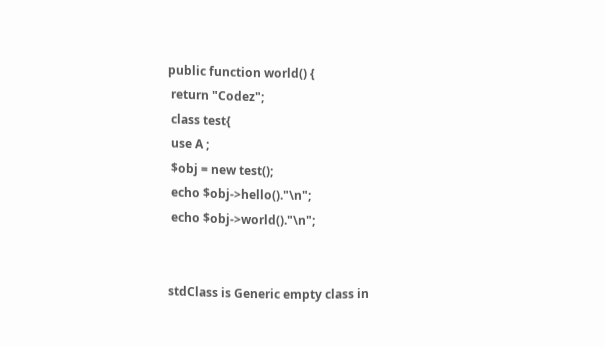public function world() {
 return "Codez";
 class test{
 use A ;
 $obj = new test();
 echo $obj->hello()."\n";
 echo $obj->world()."\n";


stdClass is Generic empty class in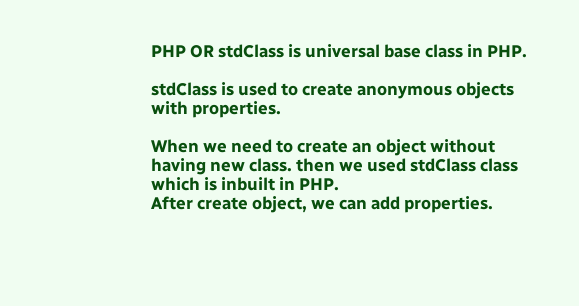PHP OR stdClass is universal base class in PHP.

stdClass is used to create anonymous objects with properties.

When we need to create an object without having new class. then we used stdClass class which is inbuilt in PHP.
After create object, we can add properties.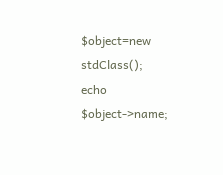$object=new stdClass();
echo $object->name;